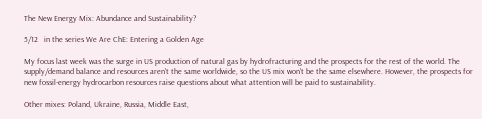The New Energy Mix: Abundance and Sustainability?

5/12   in the series We Are ChE: Entering a Golden Age

My focus last week was the surge in US production of natural gas by hydrofracturing and the prospects for the rest of the world. The supply/demand balance and resources aren't the same worldwide, so the US mix won't be the same elsewhere. However, the prospects for new fossil-energy hydrocarbon resources raise questions about what attention will be paid to sustainability.

Other mixes: Poland, Ukraine, Russia, Middle East,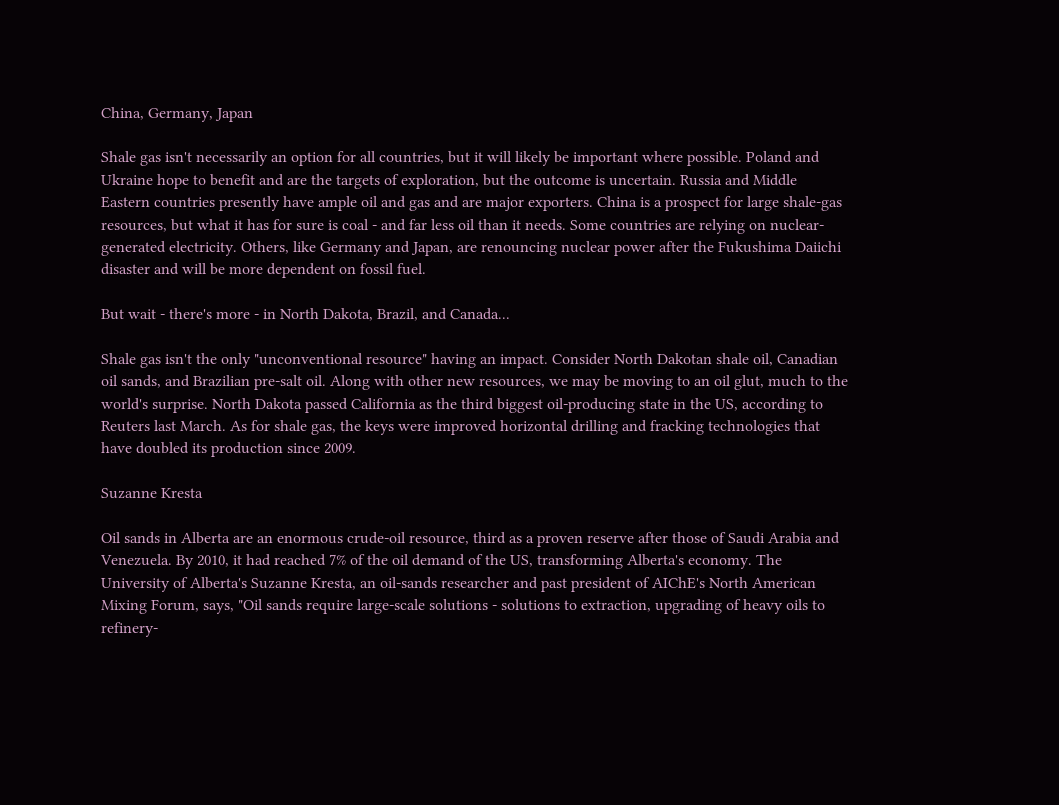China, Germany, Japan

Shale gas isn't necessarily an option for all countries, but it will likely be important where possible. Poland and Ukraine hope to benefit and are the targets of exploration, but the outcome is uncertain. Russia and Middle Eastern countries presently have ample oil and gas and are major exporters. China is a prospect for large shale-gas resources, but what it has for sure is coal - and far less oil than it needs. Some countries are relying on nuclear-generated electricity. Others, like Germany and Japan, are renouncing nuclear power after the Fukushima Daiichi disaster and will be more dependent on fossil fuel.

But wait - there's more - in North Dakota, Brazil, and Canada...

Shale gas isn't the only "unconventional resource" having an impact. Consider North Dakotan shale oil, Canadian oil sands, and Brazilian pre-salt oil. Along with other new resources, we may be moving to an oil glut, much to the world's surprise. North Dakota passed California as the third biggest oil-producing state in the US, according to Reuters last March. As for shale gas, the keys were improved horizontal drilling and fracking technologies that have doubled its production since 2009.

Suzanne Kresta

Oil sands in Alberta are an enormous crude-oil resource, third as a proven reserve after those of Saudi Arabia and Venezuela. By 2010, it had reached 7% of the oil demand of the US, transforming Alberta's economy. The University of Alberta's Suzanne Kresta, an oil-sands researcher and past president of AIChE's North American Mixing Forum, says, "Oil sands require large-scale solutions - solutions to extraction, upgrading of heavy oils to refinery-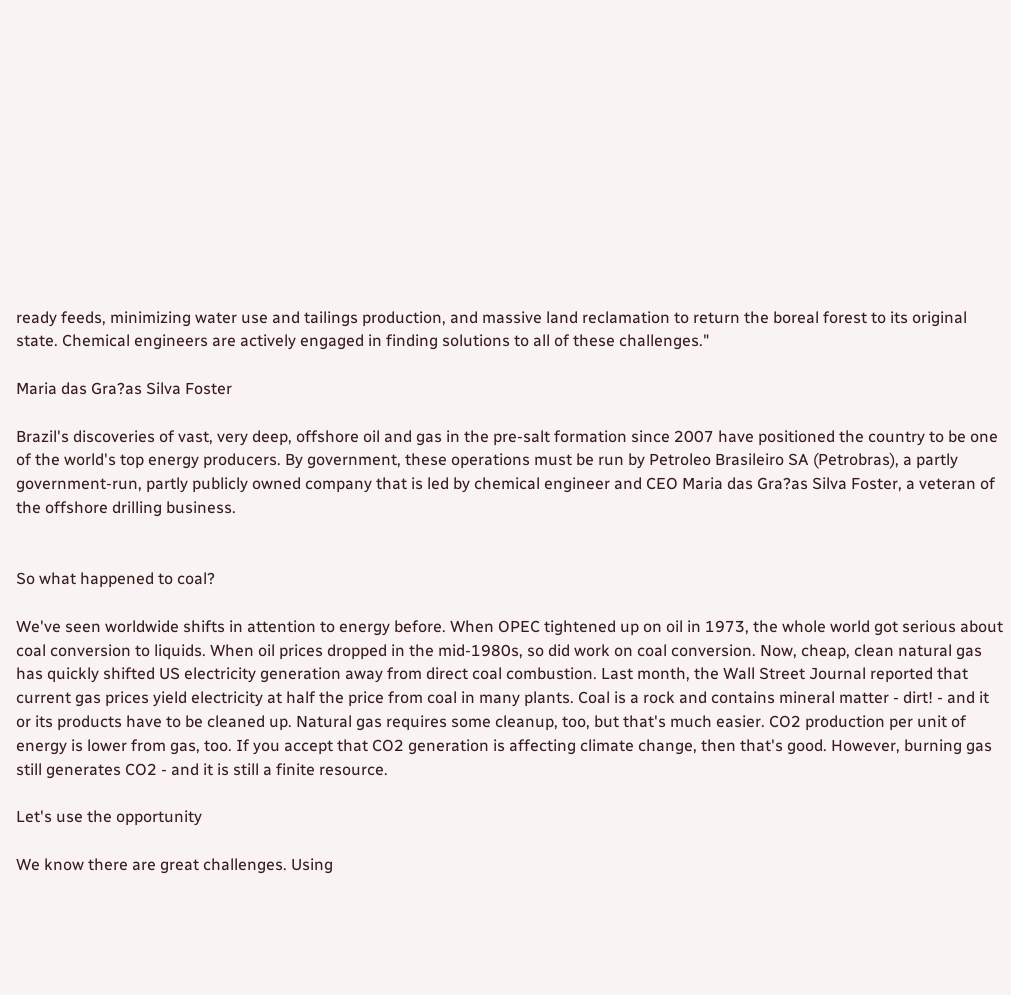ready feeds, minimizing water use and tailings production, and massive land reclamation to return the boreal forest to its original state. Chemical engineers are actively engaged in finding solutions to all of these challenges."

Maria das Gra?as Silva Foster

Brazil's discoveries of vast, very deep, offshore oil and gas in the pre-salt formation since 2007 have positioned the country to be one of the world's top energy producers. By government, these operations must be run by Petroleo Brasileiro SA (Petrobras), a partly government-run, partly publicly owned company that is led by chemical engineer and CEO Maria das Gra?as Silva Foster, a veteran of the offshore drilling business.


So what happened to coal?

We've seen worldwide shifts in attention to energy before. When OPEC tightened up on oil in 1973, the whole world got serious about coal conversion to liquids. When oil prices dropped in the mid-1980s, so did work on coal conversion. Now, cheap, clean natural gas has quickly shifted US electricity generation away from direct coal combustion. Last month, the Wall Street Journal reported that current gas prices yield electricity at half the price from coal in many plants. Coal is a rock and contains mineral matter - dirt! - and it or its products have to be cleaned up. Natural gas requires some cleanup, too, but that's much easier. CO2 production per unit of energy is lower from gas, too. If you accept that CO2 generation is affecting climate change, then that's good. However, burning gas still generates CO2 - and it is still a finite resource.

Let's use the opportunity

We know there are great challenges. Using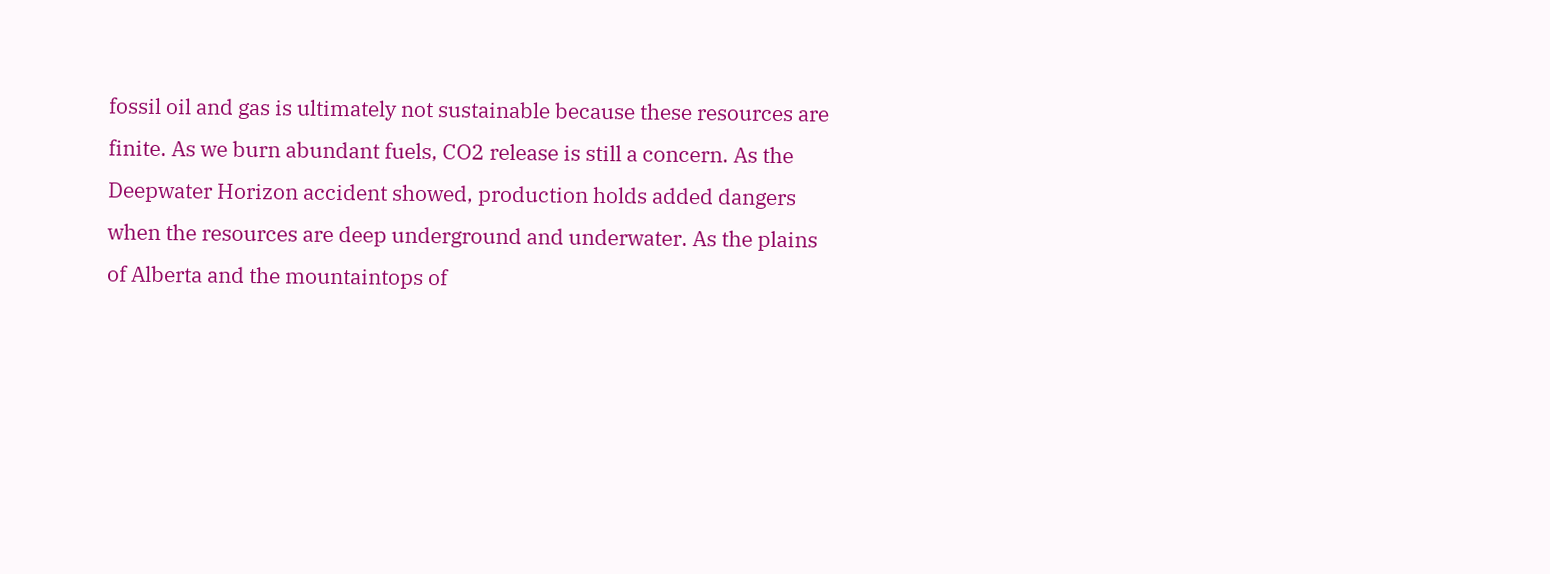fossil oil and gas is ultimately not sustainable because these resources are finite. As we burn abundant fuels, CO2 release is still a concern. As the Deepwater Horizon accident showed, production holds added dangers when the resources are deep underground and underwater. As the plains of Alberta and the mountaintops of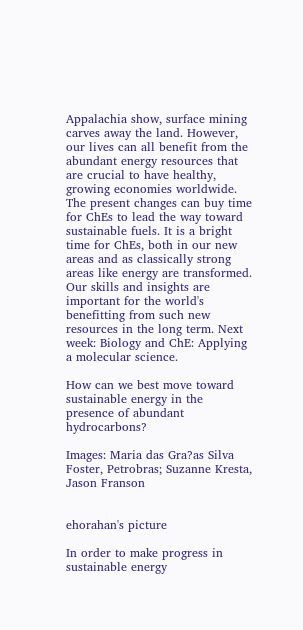Appalachia show, surface mining carves away the land. However, our lives can all benefit from the abundant energy resources that are crucial to have healthy, growing economies worldwide. The present changes can buy time for ChEs to lead the way toward sustainable fuels. It is a bright time for ChEs, both in our new areas and as classically strong areas like energy are transformed. Our skills and insights are important for the world's benefitting from such new resources in the long term. Next week: Biology and ChE: Applying a molecular science.

How can we best move toward sustainable energy in the presence of abundant hydrocarbons?

Images: Maria das Gra?as Silva Foster, Petrobras; Suzanne Kresta, Jason Franson


ehorahan's picture

In order to make progress in sustainable energy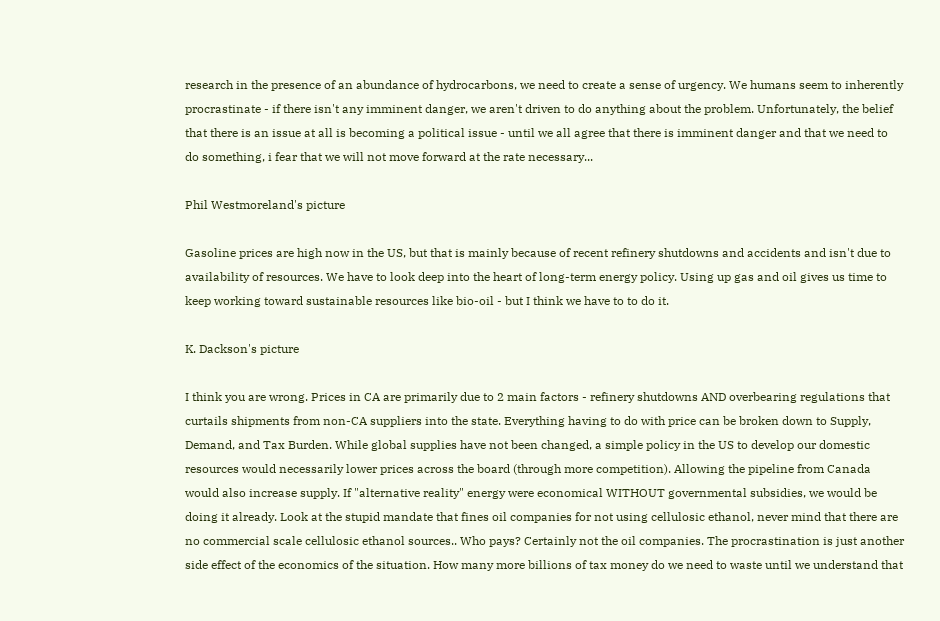research in the presence of an abundance of hydrocarbons, we need to create a sense of urgency. We humans seem to inherently procrastinate - if there isn't any imminent danger, we aren't driven to do anything about the problem. Unfortunately, the belief that there is an issue at all is becoming a political issue - until we all agree that there is imminent danger and that we need to do something, i fear that we will not move forward at the rate necessary...

Phil Westmoreland's picture

Gasoline prices are high now in the US, but that is mainly because of recent refinery shutdowns and accidents and isn't due to availability of resources. We have to look deep into the heart of long-term energy policy. Using up gas and oil gives us time to keep working toward sustainable resources like bio-oil - but I think we have to to do it.

K. Dackson's picture

I think you are wrong. Prices in CA are primarily due to 2 main factors - refinery shutdowns AND overbearing regulations that curtails shipments from non-CA suppliers into the state. Everything having to do with price can be broken down to Supply, Demand, and Tax Burden. While global supplies have not been changed, a simple policy in the US to develop our domestic resources would necessarily lower prices across the board (through more competition). Allowing the pipeline from Canada would also increase supply. If "alternative reality" energy were economical WITHOUT governmental subsidies, we would be doing it already. Look at the stupid mandate that fines oil companies for not using cellulosic ethanol, never mind that there are no commercial scale cellulosic ethanol sources.. Who pays? Certainly not the oil companies. The procrastination is just another side effect of the economics of the situation. How many more billions of tax money do we need to waste until we understand that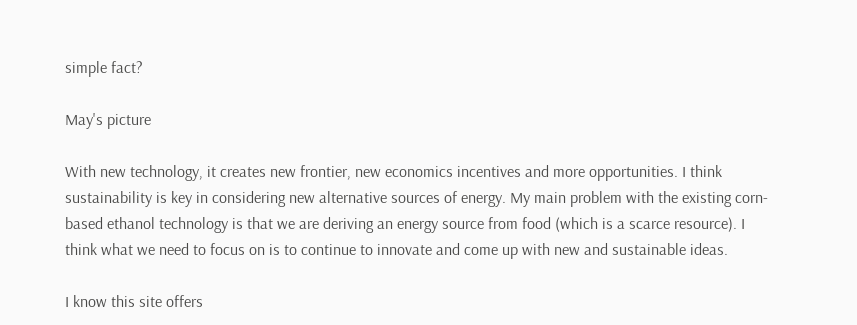simple fact?

May's picture

With new technology, it creates new frontier, new economics incentives and more opportunities. I think sustainability is key in considering new alternative sources of energy. My main problem with the existing corn-based ethanol technology is that we are deriving an energy source from food (which is a scarce resource). I think what we need to focus on is to continue to innovate and come up with new and sustainable ideas.

I know this site offers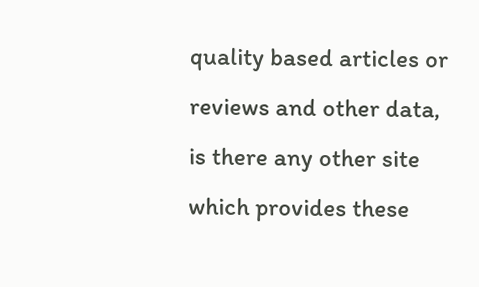quality based articles or reviews and other data, is there any other site which provides these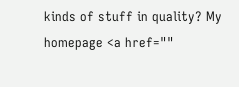kinds of stuff in quality? My homepage <a href=""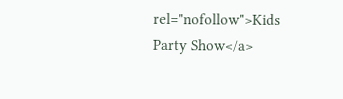rel="nofollow">Kids Party Show</a>